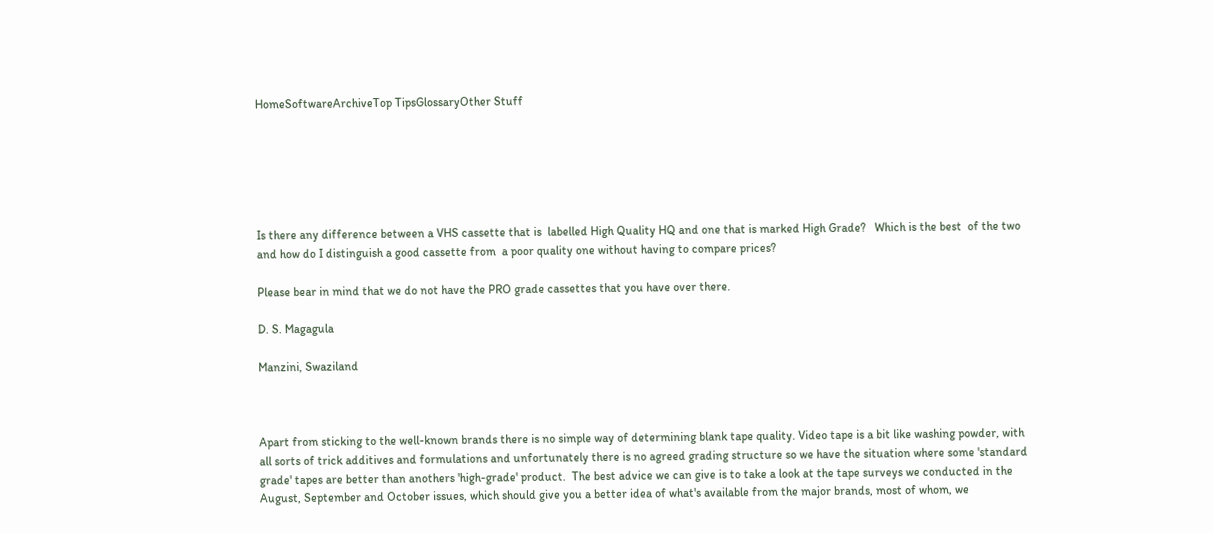HomeSoftwareArchiveTop TipsGlossaryOther Stuff






Is there any difference between a VHS cassette that is  labelled High Quality HQ and one that is marked High Grade?   Which is the best  of the two and how do I distinguish a good cassette from  a poor quality one without having to compare prices?

Please bear in mind that we do not have the PRO grade cassettes that you have over there.

D. S. Magagula

Manzini, Swaziland



Apart from sticking to the well-known brands there is no simple way of determining blank tape quality. Video tape is a bit like washing powder, with all sorts of trick additives and formulations and unfortunately there is no agreed grading structure so we have the situation where some 'standard grade' tapes are better than anothers 'high-grade' product.  The best advice we can give is to take a look at the tape surveys we conducted in the August, September and October issues, which should give you a better idea of what's available from the major brands, most of whom, we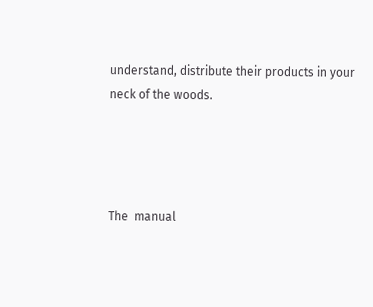understand, distribute their products in your neck of the woods.




The  manual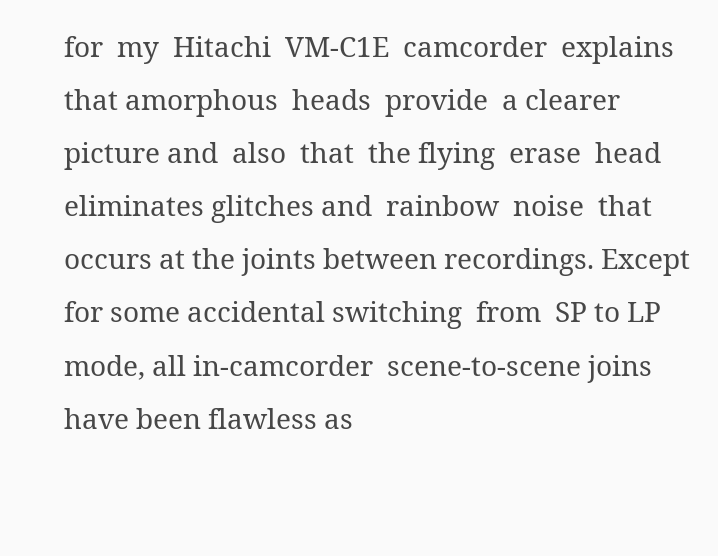for  my  Hitachi  VM-C1E  camcorder  explains  that amorphous  heads  provide  a clearer picture and  also  that  the flying  erase  head eliminates glitches and  rainbow  noise  that occurs at the joints between recordings. Except for some accidental switching  from  SP to LP mode, all in-camcorder  scene-to-scene joins have been flawless as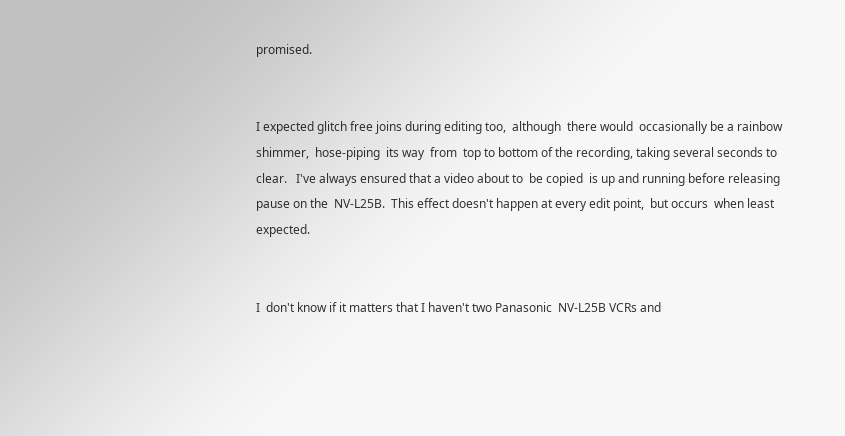promised.


I expected glitch free joins during editing too,  although  there would  occasionally be a rainbow shimmer,  hose-piping  its way  from  top to bottom of the recording, taking several seconds to clear.   I've always ensured that a video about to  be copied  is up and running before releasing pause on the  NV-L25B.  This effect doesn't happen at every edit point,  but occurs  when least expected.


I  don't know if it matters that I haven't two Panasonic  NV-L25B VCRs and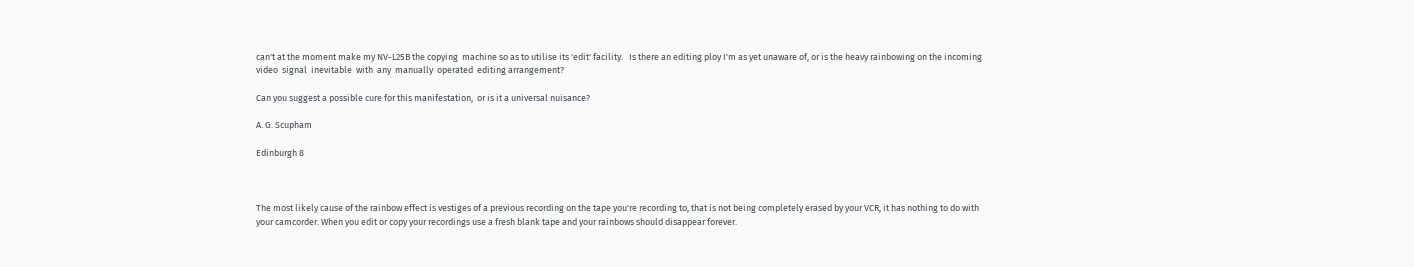can't at the moment make my NV-L25B the copying  machine so as to utilise its 'edit' facility.   Is there an editing ploy I'm as yet unaware of, or is the heavy rainbowing on the incoming video  signal  inevitable  with  any  manually  operated  editing arrangement?

Can you suggest a possible cure for this manifestation,  or is it a universal nuisance?

A. G. Scupham

Edinburgh 8



The most likely cause of the rainbow effect is vestiges of a previous recording on the tape you're recording to, that is not being completely erased by your VCR, it has nothing to do with your camcorder. When you edit or copy your recordings use a fresh blank tape and your rainbows should disappear forever.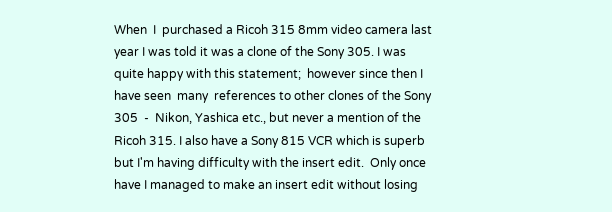When  I  purchased a Ricoh 315 8mm video camera last year I was told it was a clone of the Sony 305. I was quite happy with this statement;  however since then I have seen  many  references to other clones of the Sony 305  -  Nikon, Yashica etc., but never a mention of the Ricoh 315. I also have a Sony 815 VCR which is superb but I'm having difficulty with the insert edit.  Only once have I managed to make an insert edit without losing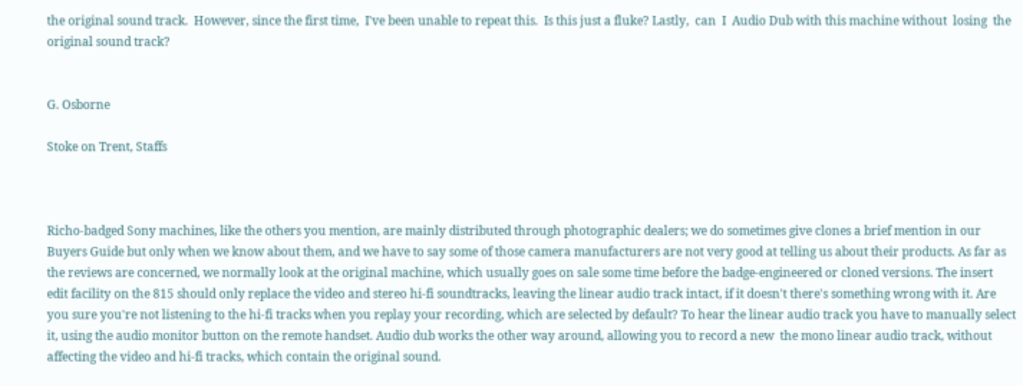the original sound track.  However, since the first time,  I've been unable to repeat this.  Is this just a fluke? Lastly,  can  I  Audio Dub with this machine without  losing  the original sound track?


G. Osborne

Stoke on Trent, Staffs



Richo-badged Sony machines, like the others you mention, are mainly distributed through photographic dealers; we do sometimes give clones a brief mention in our Buyers Guide but only when we know about them, and we have to say some of those camera manufacturers are not very good at telling us about their products. As far as the reviews are concerned, we normally look at the original machine, which usually goes on sale some time before the badge-engineered or cloned versions. The insert edit facility on the 815 should only replace the video and stereo hi-fi soundtracks, leaving the linear audio track intact, if it doesn't there's something wrong with it. Are you sure you're not listening to the hi-fi tracks when you replay your recording, which are selected by default? To hear the linear audio track you have to manually select it, using the audio monitor button on the remote handset. Audio dub works the other way around, allowing you to record a new  the mono linear audio track, without affecting the video and hi-fi tracks, which contain the original sound.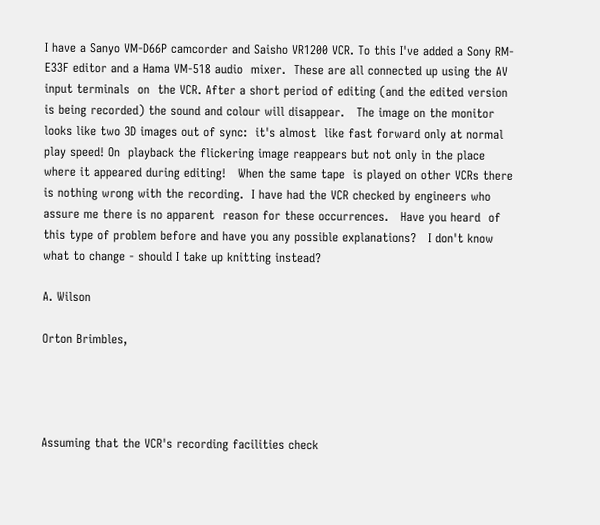I have a Sanyo VM-D66P camcorder and Saisho VR1200 VCR. To this I've added a Sony RM-E33F editor and a Hama VM-518 audio  mixer.  These are all connected up using the AV input terminals  on  the VCR. After a short period of editing (and the edited version is being recorded) the sound and colour will disappear.   The image on the monitor  looks like two 3D images out of sync:  it's almost  like fast forward only at normal play speed! On  playback the flickering image reappears but not only in the place  where it appeared during editing!   When the same tape  is played on other VCRs there is nothing wrong with the recording.  I have had the VCR checked by engineers who assure me there is no apparent  reason for these occurrences.   Have you heard  of  this type of problem before and have you any possible explanations?   I don't know what to change - should I take up knitting instead?

A. Wilson

Orton Brimbles,




Assuming that the VCR's recording facilities check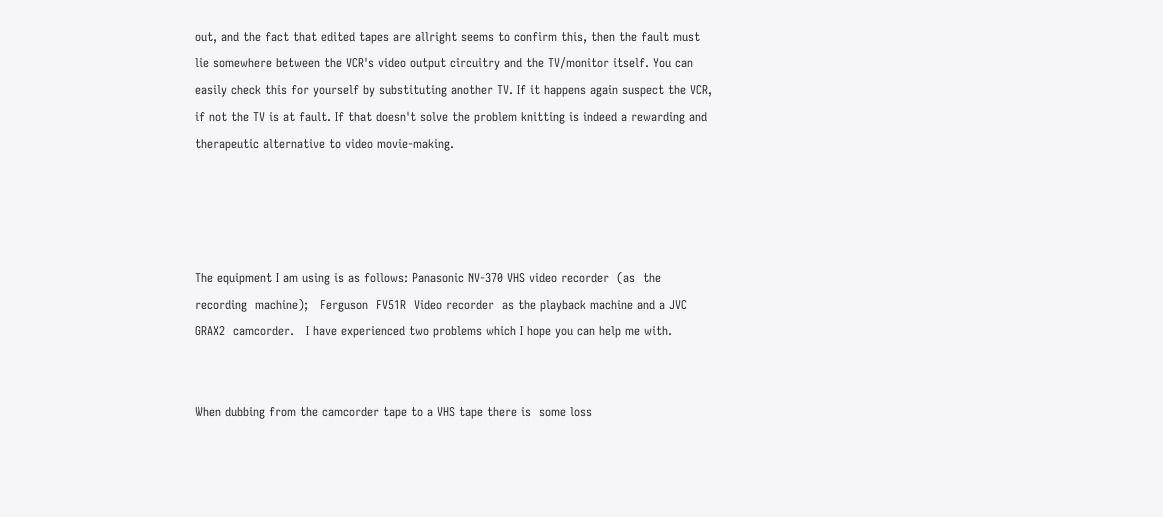out, and the fact that edited tapes are allright seems to confirm this, then the fault must lie somewhere between the VCR's video output circuitry and the TV/monitor itself. You can easily check this for yourself by substituting another TV. If it happens again suspect the VCR, if not the TV is at fault. If that doesn't solve the problem knitting is indeed a rewarding and therapeutic alternative to video movie-making.




The equipment I am using is as follows: Panasonic NV-370 VHS video recorder  (as  the  recording  machine);   Ferguson  FV51R  Video recorder  as the playback machine and a JVC GRAX2  camcorder.   I have experienced two problems which I hope you can help me with.


When dubbing from the camcorder tape to a VHS tape there is  some loss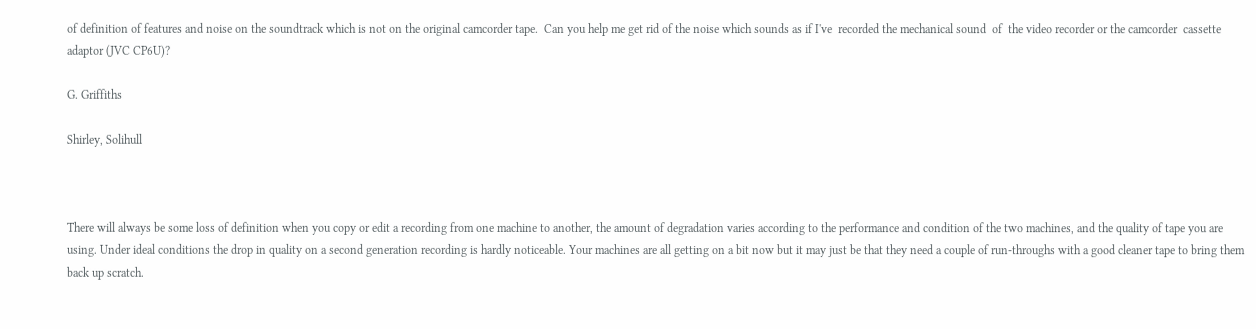of definition of features and noise on the soundtrack which is not on the original camcorder tape.  Can you help me get rid of the noise which sounds as if I've  recorded the mechanical sound  of  the video recorder or the camcorder  cassette  adaptor (JVC CP6U)?

G. Griffiths

Shirley, Solihull



There will always be some loss of definition when you copy or edit a recording from one machine to another, the amount of degradation varies according to the performance and condition of the two machines, and the quality of tape you are using. Under ideal conditions the drop in quality on a second generation recording is hardly noticeable. Your machines are all getting on a bit now but it may just be that they need a couple of run-throughs with a good cleaner tape to bring them back up scratch.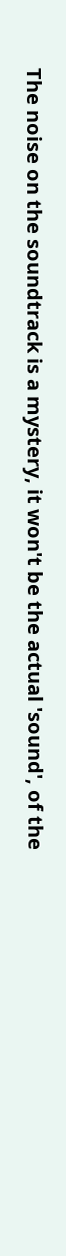The noise on the soundtrack is a mystery, it won't be the actual 'sound', of the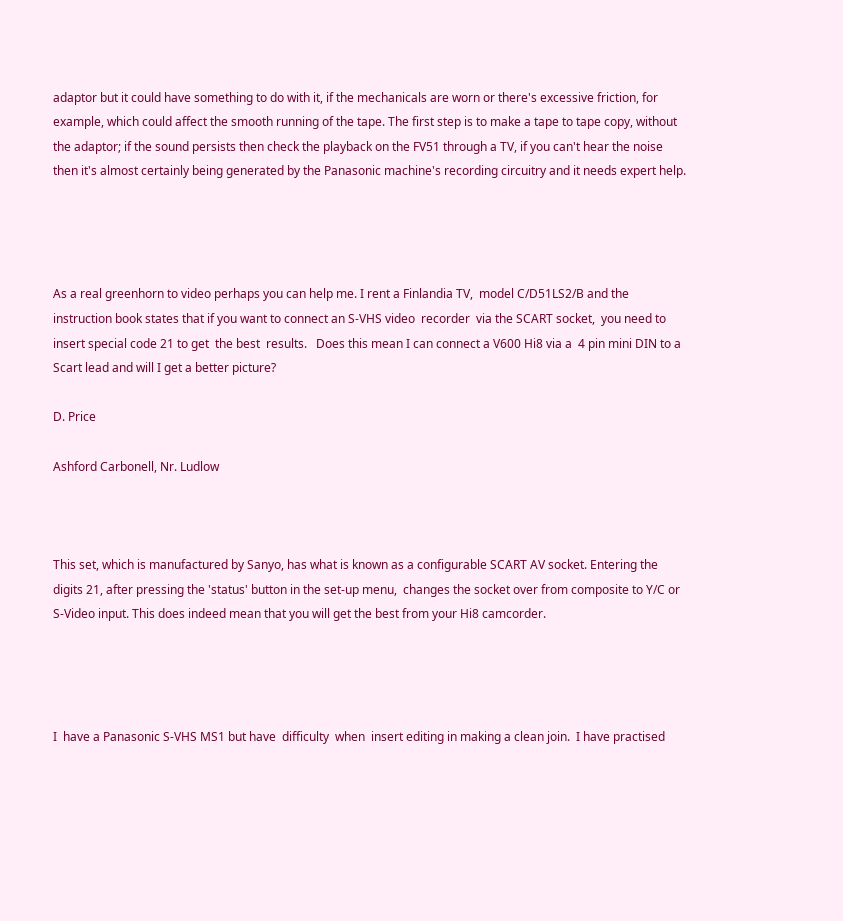adaptor but it could have something to do with it, if the mechanicals are worn or there's excessive friction, for example, which could affect the smooth running of the tape. The first step is to make a tape to tape copy, without the adaptor; if the sound persists then check the playback on the FV51 through a TV, if you can't hear the noise then it's almost certainly being generated by the Panasonic machine's recording circuitry and it needs expert help.




As a real greenhorn to video perhaps you can help me. I rent a Finlandia TV,  model C/D51LS2/B and the instruction book states that if you want to connect an S-VHS video  recorder  via the SCART socket,  you need to insert special code 21 to get  the best  results.   Does this mean I can connect a V600 Hi8 via a  4 pin mini DIN to a Scart lead and will I get a better picture?

D. Price

Ashford Carbonell, Nr. Ludlow



This set, which is manufactured by Sanyo, has what is known as a configurable SCART AV socket. Entering the digits 21, after pressing the 'status' button in the set-up menu,  changes the socket over from composite to Y/C or S-Video input. This does indeed mean that you will get the best from your Hi8 camcorder.




I  have a Panasonic S-VHS MS1 but have  difficulty  when  insert editing in making a clean join.  I have practised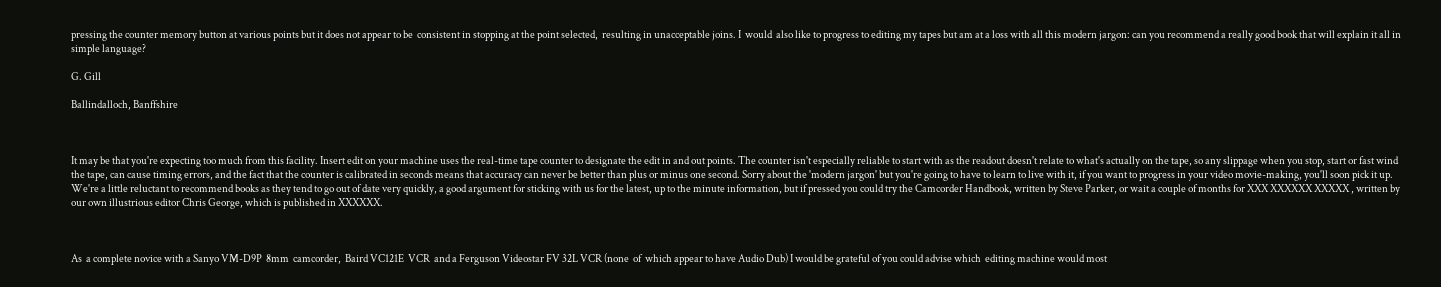pressing the counter memory button at various points but it does not appear to be  consistent in stopping at the point selected,  resulting in unacceptable joins. I  would  also like to progress to editing my tapes but am at a loss with all this modern jargon: can you recommend a really good book that will explain it all in simple language?

G. Gill

Ballindalloch, Banffshire



It may be that you're expecting too much from this facility. Insert edit on your machine uses the real-time tape counter to designate the edit in and out points. The counter isn't especially reliable to start with as the readout doesn't relate to what's actually on the tape, so any slippage when you stop, start or fast wind the tape, can cause timing errors, and the fact that the counter is calibrated in seconds means that accuracy can never be better than plus or minus one second. Sorry about the 'modern jargon' but you're going to have to learn to live with it, if you want to progress in your video movie-making, you'll soon pick it up. We're a little reluctant to recommend books as they tend to go out of date very quickly, a good argument for sticking with us for the latest, up to the minute information, but if pressed you could try the Camcorder Handbook, written by Steve Parker, or wait a couple of months for XXX XXXXXX XXXXX , written by our own illustrious editor Chris George, which is published in XXXXXX.



As  a complete novice with a Sanyo VM-D9P  8mm  camcorder,  Baird VC121E  VCR  and a Ferguson Videostar FV 32L VCR (none  of  which appear to have Audio Dub) I would be grateful of you could advise which  editing machine would most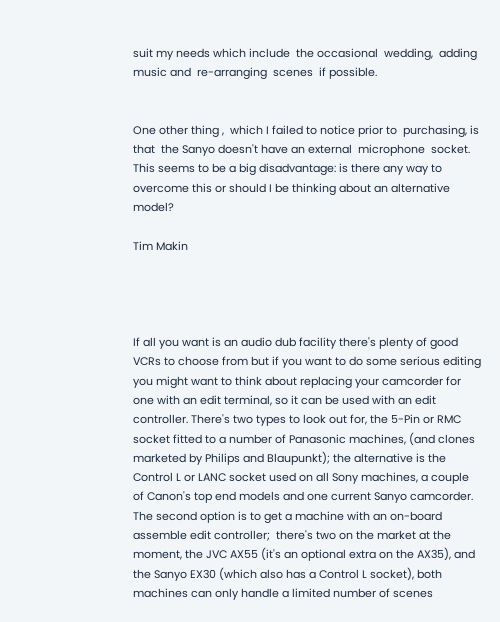suit my needs which include  the occasional  wedding,  adding  music and  re-arranging  scenes  if possible.


One other thing ,  which I failed to notice prior to  purchasing, is  that  the Sanyo doesn't have an external  microphone  socket.  This seems to be a big disadvantage: is there any way to overcome this or should I be thinking about an alternative model?

Tim Makin




If all you want is an audio dub facility there's plenty of good VCRs to choose from but if you want to do some serious editing you might want to think about replacing your camcorder for one with an edit terminal, so it can be used with an edit controller. There's two types to look out for, the 5-Pin or RMC socket fitted to a number of Panasonic machines, (and clones marketed by Philips and Blaupunkt); the alternative is the Control L or LANC socket used on all Sony machines, a couple of Canon's top end models and one current Sanyo camcorder. The second option is to get a machine with an on-board assemble edit controller;  there's two on the market at the moment, the JVC AX55 (it's an optional extra on the AX35), and the Sanyo EX30 (which also has a Control L socket), both machines can only handle a limited number of scenes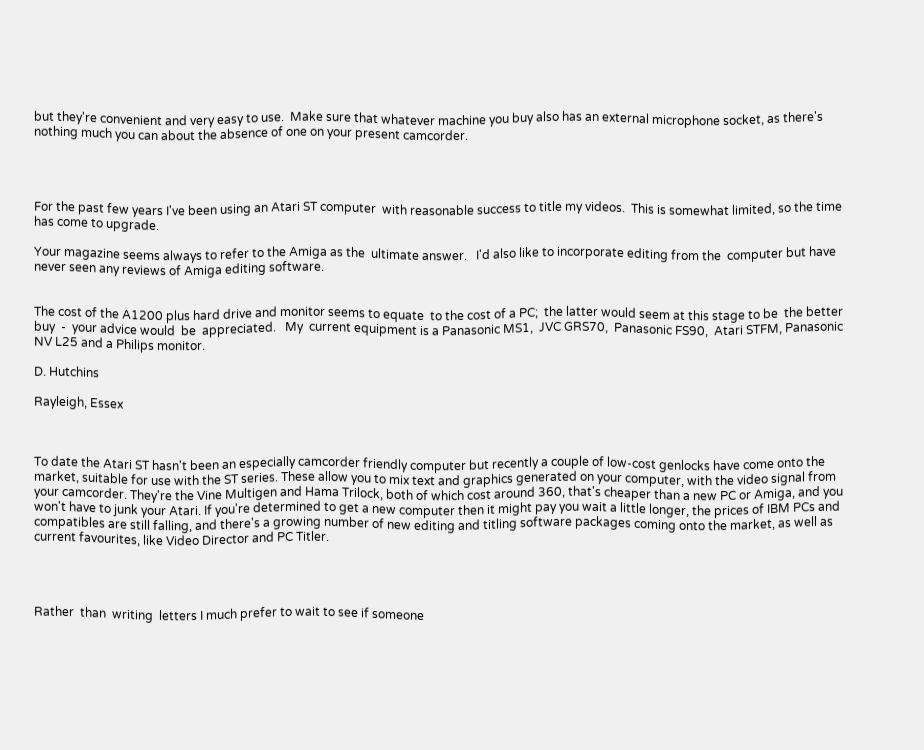but they're convenient and very easy to use.  Make sure that whatever machine you buy also has an external microphone socket, as there's nothing much you can about the absence of one on your present camcorder.




For the past few years I've been using an Atari ST computer  with reasonable success to title my videos.  This is somewhat limited, so the time has come to upgrade.

Your magazine seems always to refer to the Amiga as the  ultimate answer.   I'd also like to incorporate editing from the  computer but have never seen any reviews of Amiga editing software.


The cost of the A1200 plus hard drive and monitor seems to equate  to the cost of a PC;  the latter would seem at this stage to be  the better  buy  -  your advice would  be  appreciated.   My  current equipment is a Panasonic MS1,  JVC GRS70,  Panasonic FS90,  Atari STFM, Panasonic NV L25 and a Philips monitor.

D. Hutchins

Rayleigh, Essex



To date the Atari ST hasn't been an especially camcorder friendly computer but recently a couple of low-cost genlocks have come onto the market, suitable for use with the ST series. These allow you to mix text and graphics generated on your computer, with the video signal from your camcorder. They're the Vine Multigen and Hama Trilock, both of which cost around 360, that's cheaper than a new PC or Amiga, and you won't have to junk your Atari. If you're determined to get a new computer then it might pay you wait a little longer, the prices of IBM PCs and compatibles are still falling, and there's a growing number of new editing and titling software packages coming onto the market, as well as current favourites, like Video Director and PC Titler.




Rather  than  writing  letters I much prefer to wait to see if someone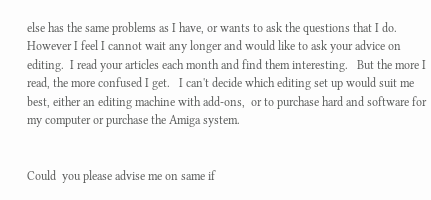else has the same problems as I have, or wants to ask the questions that I do. However I feel I cannot wait any longer and would like to ask your advice on editing.  I read your articles each month and find them interesting.   But the more I read, the more confused I get.   I can't decide which editing set up would suit me best, either an editing machine with add-ons,  or to purchase hard and software for my computer or purchase the Amiga system.


Could  you please advise me on same if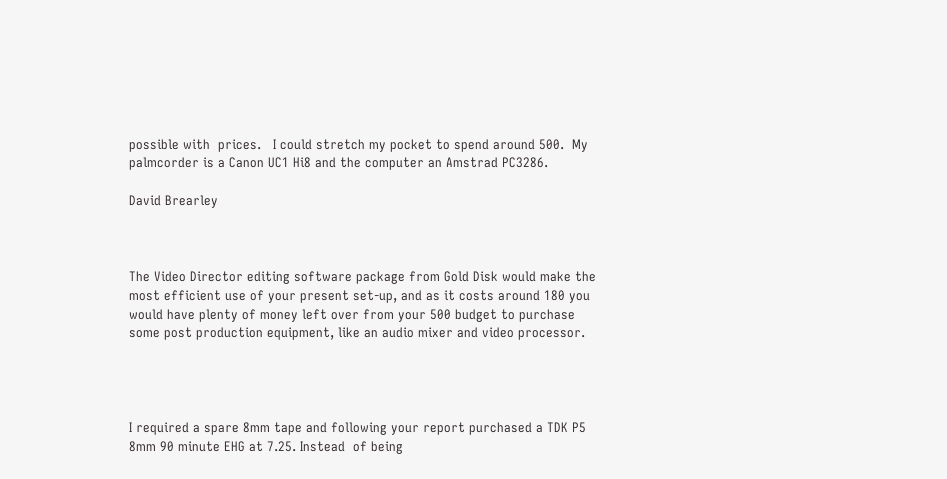possible with  prices.   I could stretch my pocket to spend around 500.  My palmcorder is a Canon UC1 Hi8 and the computer an Amstrad PC3286.

David Brearley



The Video Director editing software package from Gold Disk would make the most efficient use of your present set-up, and as it costs around 180 you would have plenty of money left over from your 500 budget to purchase some post production equipment, like an audio mixer and video processor.




I required a spare 8mm tape and following your report purchased a TDK P5 8mm 90 minute EHG at 7.25. Instead  of being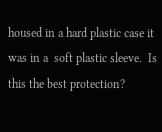housed in a hard plastic case it was in a  soft plastic sleeve.  Is this the best protection?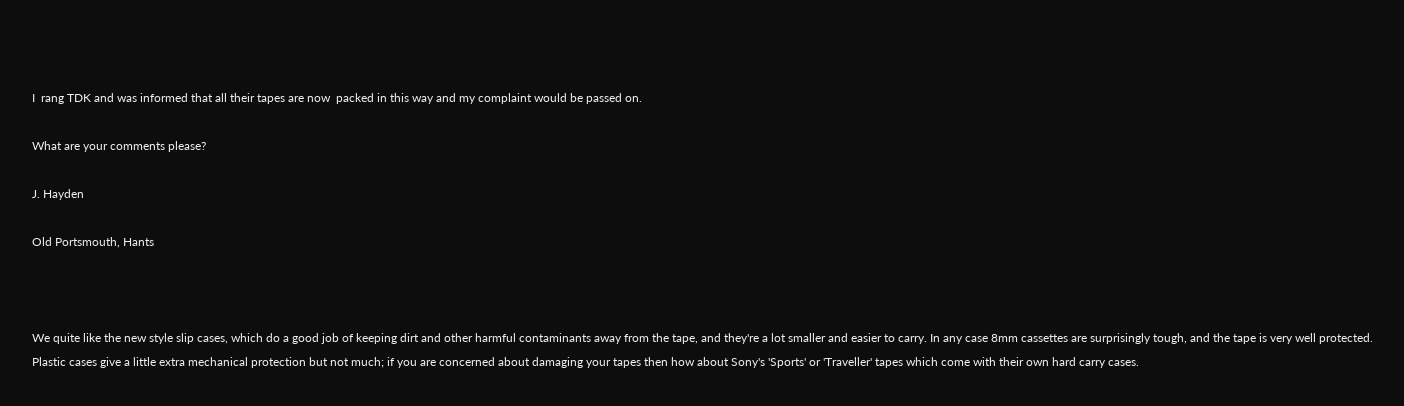I  rang TDK and was informed that all their tapes are now  packed in this way and my complaint would be passed on.

What are your comments please?

J. Hayden

Old Portsmouth, Hants



We quite like the new style slip cases, which do a good job of keeping dirt and other harmful contaminants away from the tape, and they're a lot smaller and easier to carry. In any case 8mm cassettes are surprisingly tough, and the tape is very well protected. Plastic cases give a little extra mechanical protection but not much; if you are concerned about damaging your tapes then how about Sony's 'Sports' or 'Traveller' tapes which come with their own hard carry cases.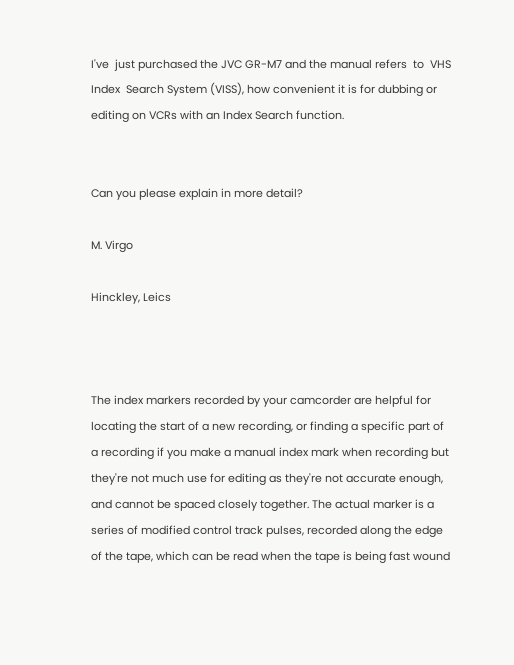I've  just purchased the JVC GR-M7 and the manual refers  to  VHS Index  Search System (VISS), how convenient it is for dubbing or editing on VCRs with an Index Search function.


Can you please explain in more detail?

M. Virgo

Hinckley, Leics



The index markers recorded by your camcorder are helpful for locating the start of a new recording, or finding a specific part of a recording if you make a manual index mark when recording but they're not much use for editing as they're not accurate enough, and cannot be spaced closely together. The actual marker is a series of modified control track pulses, recorded along the edge of the tape, which can be read when the tape is being fast wound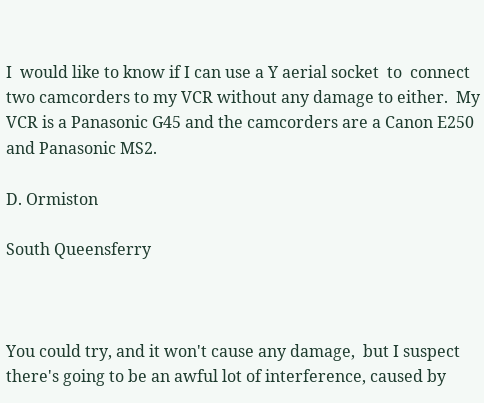I  would like to know if I can use a Y aerial socket  to  connect two camcorders to my VCR without any damage to either.  My VCR is a Panasonic G45 and the camcorders are a Canon E250 and Panasonic MS2.

D. Ormiston

South Queensferry



You could try, and it won't cause any damage,  but I suspect there's going to be an awful lot of interference, caused by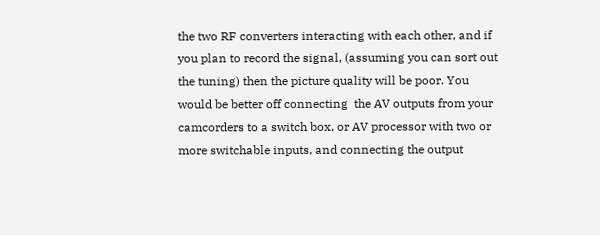the two RF converters interacting with each other, and if you plan to record the signal, (assuming you can sort out the tuning) then the picture quality will be poor. You would be better off connecting  the AV outputs from your camcorders to a switch box, or AV processor with two or more switchable inputs, and connecting the output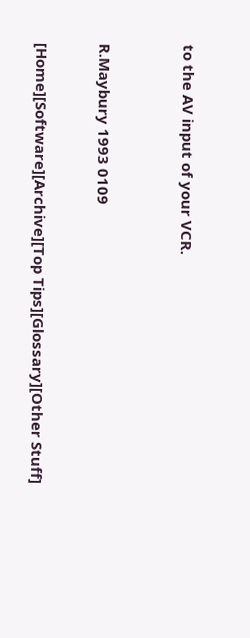to the AV input of your VCR.



R.Maybury 1993 0109


[Home][Software][Archive][Top Tips][Glossary][Other Stuff]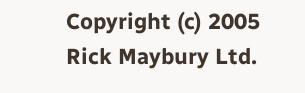Copyright (c) 2005 Rick Maybury Ltd.